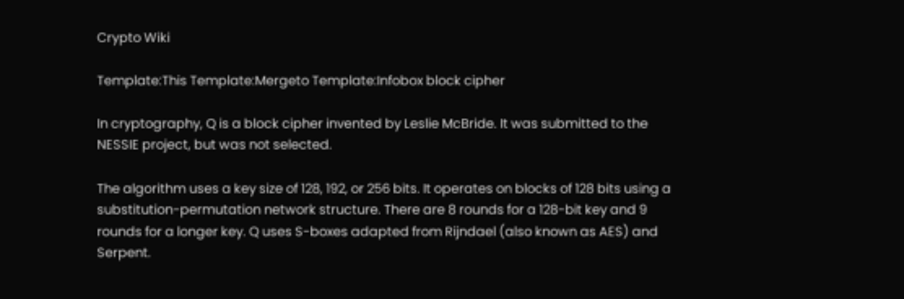Crypto Wiki

Template:This Template:Mergeto Template:Infobox block cipher

In cryptography, Q is a block cipher invented by Leslie McBride. It was submitted to the NESSIE project, but was not selected.

The algorithm uses a key size of 128, 192, or 256 bits. It operates on blocks of 128 bits using a substitution-permutation network structure. There are 8 rounds for a 128-bit key and 9 rounds for a longer key. Q uses S-boxes adapted from Rijndael (also known as AES) and Serpent.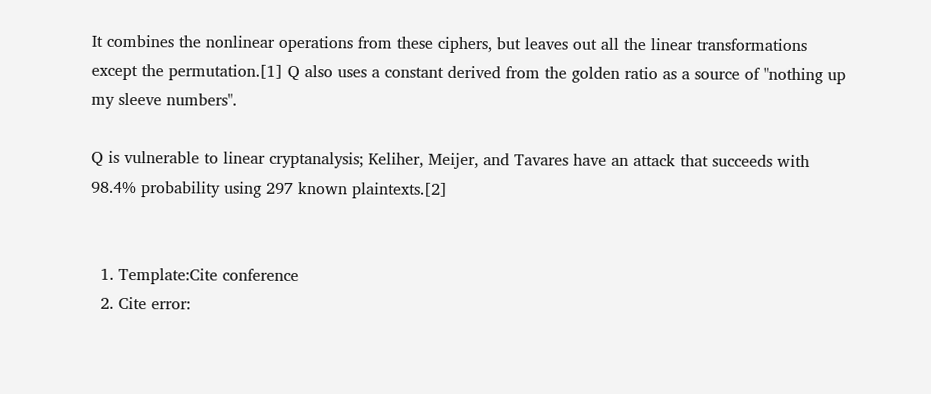It combines the nonlinear operations from these ciphers, but leaves out all the linear transformations except the permutation.[1] Q also uses a constant derived from the golden ratio as a source of "nothing up my sleeve numbers".

Q is vulnerable to linear cryptanalysis; Keliher, Meijer, and Tavares have an attack that succeeds with 98.4% probability using 297 known plaintexts.[2]


  1. Template:Cite conference
  2. Cite error: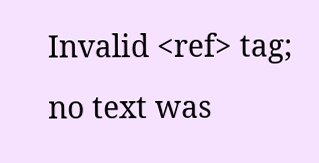Invalid <ref> tag; no text was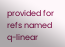provided for refs named q-linear